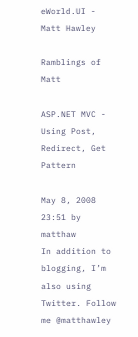eWorld.UI - Matt Hawley

Ramblings of Matt

ASP.NET MVC - Using Post, Redirect, Get Pattern

May 8, 2008 23:51 by matthaw
In addition to blogging, I’m also using Twitter. Follow me @matthawley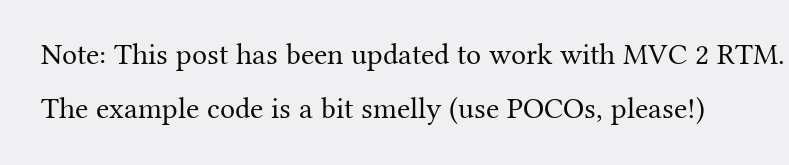Note: This post has been updated to work with MVC 2 RTM. The example code is a bit smelly (use POCOs, please!)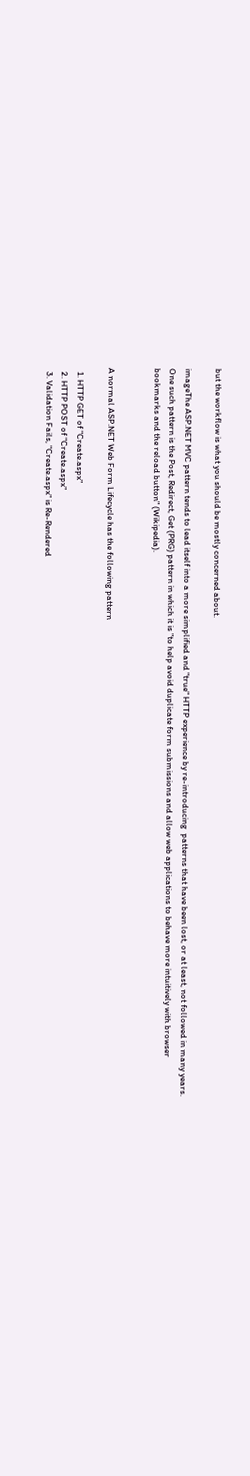but the workflow is what you should be mostly concerned about.

imageThe ASP.NET MVC pattern tends to lead itself into a more simplified and "true" HTTP experience by re-introducing  patterns that have been lost, or at least, not followed in many years. One such pattern is the Post, Redirect, Get (PRG) pattern in which it is "to help avoid duplicate form submissions and allow web applications to behave more intuitively with browser bookmarks and the reload button" (Wikipedia).


A normal ASP.NET Web Form Lifecycle has the following pattern

  1. HTTP GET of "Create.aspx"
  2. HTTP POST of "Create.aspx"
  3. Validation Fails, "Create.aspx" is Re-Rendered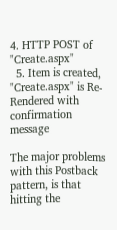4. HTTP POST of "Create.aspx"
  5. Item is created, "Create.aspx" is Re-Rendered with confirmation message

The major problems with this Postback pattern, is that hitting the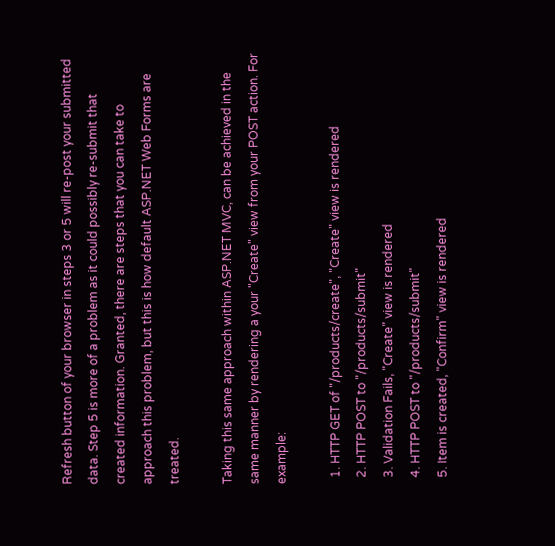Refresh button of your browser in steps 3 or 5 will re-post your submitted data. Step 5 is more of a problem as it could possibly re-submit that created information. Granted, there are steps that you can take to approach this problem, but this is how default ASP.NET Web Forms are treated.

Taking this same approach within ASP.NET MVC, can be achieved in the same manner by rendering a your "Create" view from your POST action. For example:

  1. HTTP GET of "/products/create", "Create" view is rendered
  2. HTTP POST to "/products/submit"
  3. Validation Fails, "Create" view is rendered
  4. HTTP POST to "/products/submit"
  5. Item is created, "Confirm" view is rendered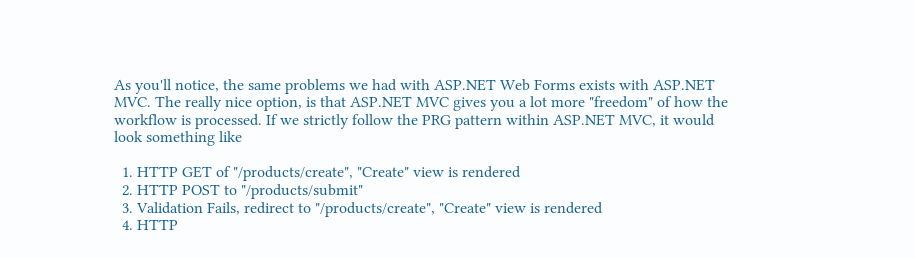As you'll notice, the same problems we had with ASP.NET Web Forms exists with ASP.NET MVC. The really nice option, is that ASP.NET MVC gives you a lot more "freedom" of how the workflow is processed. If we strictly follow the PRG pattern within ASP.NET MVC, it would look something like

  1. HTTP GET of "/products/create", "Create" view is rendered
  2. HTTP POST to "/products/submit"
  3. Validation Fails, redirect to "/products/create", "Create" view is rendered
  4. HTTP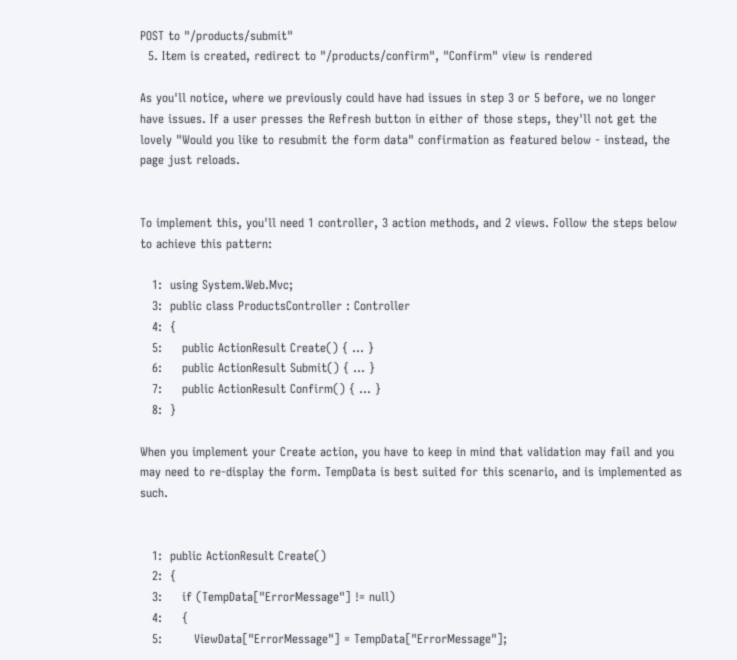POST to "/products/submit"
  5. Item is created, redirect to "/products/confirm", "Confirm" view is rendered

As you'll notice, where we previously could have had issues in step 3 or 5 before, we no longer have issues. If a user presses the Refresh button in either of those steps, they'll not get the lovely "Would you like to resubmit the form data" confirmation as featured below - instead, the page just reloads.


To implement this, you'll need 1 controller, 3 action methods, and 2 views. Follow the steps below to achieve this pattern:

   1:  using System.Web.Mvc;
   3:  public class ProductsController : Controller
   4:  {
   5:     public ActionResult Create() { ... }
   6:     public ActionResult Submit() { ... }
   7:     public ActionResult Confirm() { ... }
   8:  }

When you implement your Create action, you have to keep in mind that validation may fail and you may need to re-display the form. TempData is best suited for this scenario, and is implemented as such.


   1:  public ActionResult Create()
   2:  {
   3:     if (TempData["ErrorMessage"] != null)
   4:     {
   5:        ViewData["ErrorMessage"] = TempData["ErrorMessage"];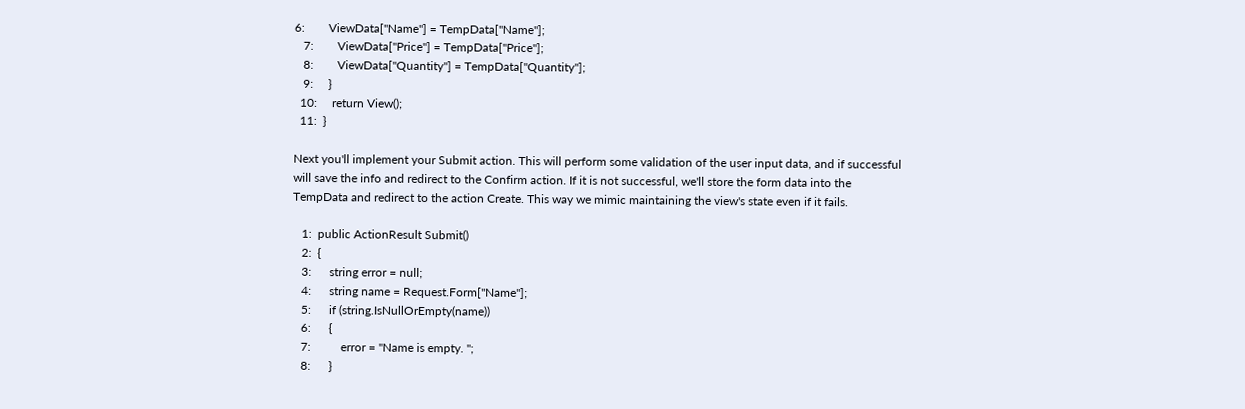6:        ViewData["Name"] = TempData["Name"];
   7:        ViewData["Price"] = TempData["Price"];
   8:        ViewData["Quantity"] = TempData["Quantity"];
   9:     }
  10:     return View();
  11:  }

Next you'll implement your Submit action. This will perform some validation of the user input data, and if successful will save the info and redirect to the Confirm action. If it is not successful, we'll store the form data into the TempData and redirect to the action Create. This way we mimic maintaining the view's state even if it fails.

   1:  public ActionResult Submit()
   2:  {
   3:      string error = null;
   4:      string name = Request.Form["Name"];
   5:      if (string.IsNullOrEmpty(name))
   6:      {
   7:          error = "Name is empty. ";
   8:      }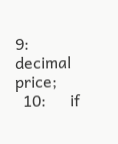9:      decimal price;
  10:      if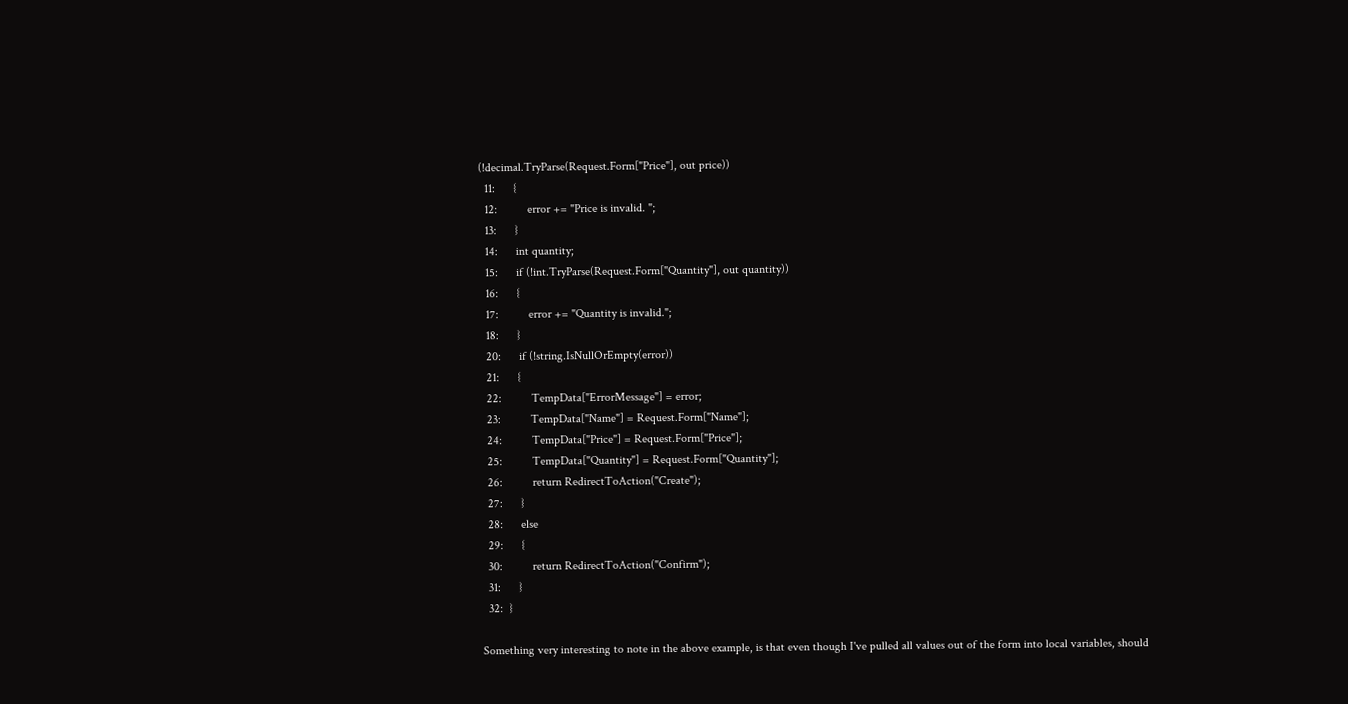(!decimal.TryParse(Request.Form["Price"], out price))
  11:      {
  12:          error += "Price is invalid. ";
  13:      }
  14:      int quantity;
  15:      if (!int.TryParse(Request.Form["Quantity"], out quantity))
  16:      {
  17:          error += "Quantity is invalid.";
  18:      }
  20:      if (!string.IsNullOrEmpty(error))
  21:      {
  22:          TempData["ErrorMessage"] = error;
  23:          TempData["Name"] = Request.Form["Name"];
  24:          TempData["Price"] = Request.Form["Price"];
  25:          TempData["Quantity"] = Request.Form["Quantity"];
  26:          return RedirectToAction("Create");
  27:      }
  28:      else
  29:      {
  30:          return RedirectToAction("Confirm");
  31:      }
  32:  }

Something very interesting to note in the above example, is that even though I've pulled all values out of the form into local variables, should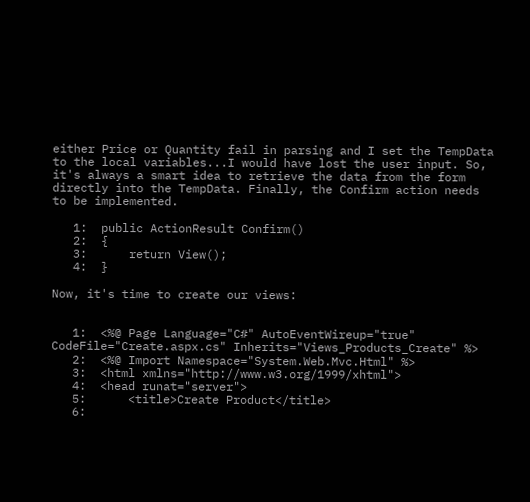either Price or Quantity fail in parsing and I set the TempData to the local variables...I would have lost the user input. So, it's always a smart idea to retrieve the data from the form directly into the TempData. Finally, the Confirm action needs to be implemented.

   1:  public ActionResult Confirm()
   2:  {
   3:      return View();
   4:  }

Now, it's time to create our views:


   1:  <%@ Page Language="C#" AutoEventWireup="true" CodeFile="Create.aspx.cs" Inherits="Views_Products_Create" %>
   2:  <%@ Import Namespace="System.Web.Mvc.Html" %>
   3:  <html xmlns="http://www.w3.org/1999/xhtml">
   4:  <head runat="server">
   5:      <title>Create Product</title>
   6: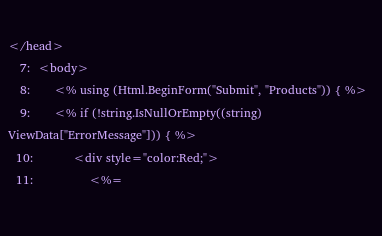</head>
   7:  <body>
   8:      <% using (Html.BeginForm("Submit", "Products")) { %>
   9:      <% if (!string.IsNullOrEmpty((string) ViewData["ErrorMessage"])) { %>
  10:          <div style="color:Red;">
  11:              <%=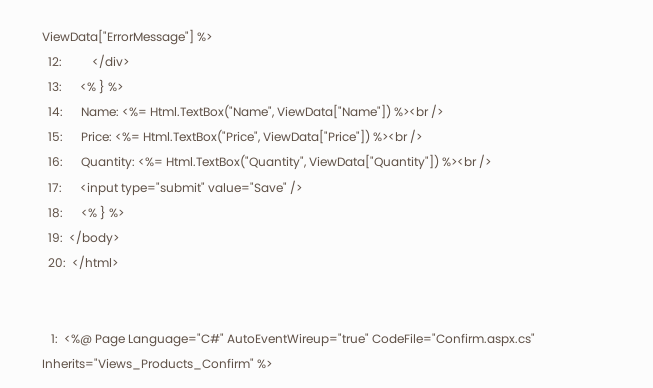ViewData["ErrorMessage"] %>
  12:          </div>
  13:      <% } %>
  14:      Name: <%= Html.TextBox("Name", ViewData["Name"]) %><br />
  15:      Price: <%= Html.TextBox("Price", ViewData["Price"]) %><br />
  16:      Quantity: <%= Html.TextBox("Quantity", ViewData["Quantity"]) %><br />
  17:      <input type="submit" value="Save" />
  18:      <% } %>
  19:  </body>
  20:  </html>


   1:  <%@ Page Language="C#" AutoEventWireup="true" CodeFile="Confirm.aspx.cs" Inherits="Views_Products_Confirm" %>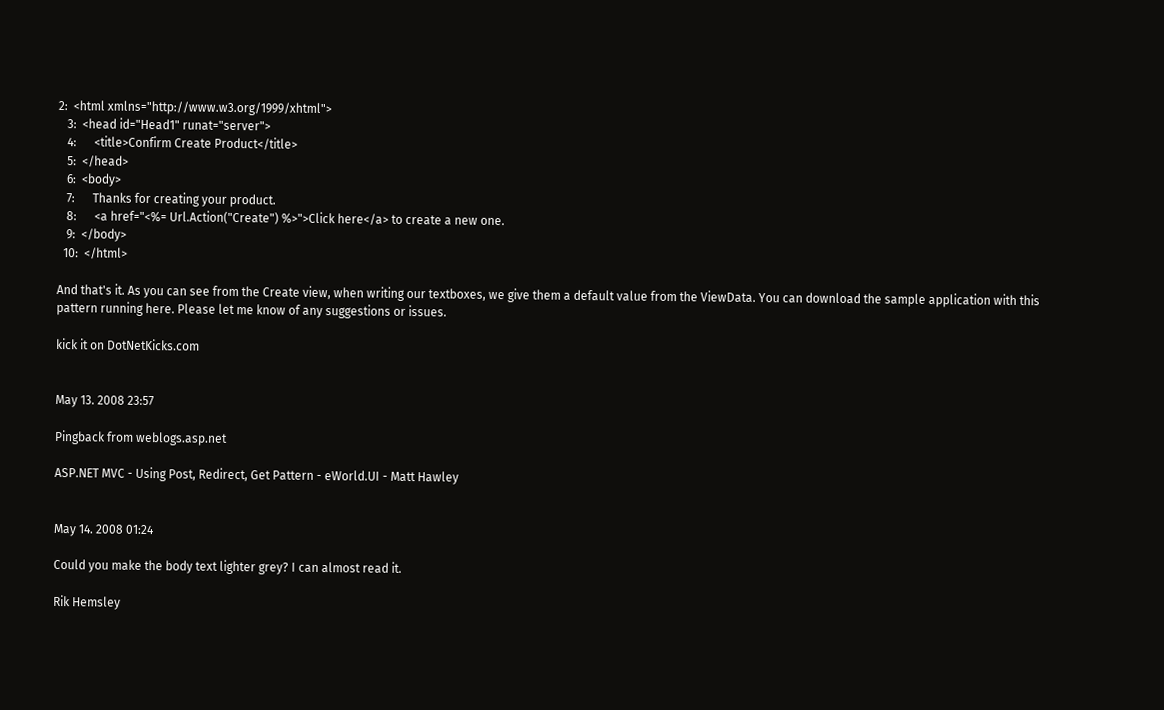2:  <html xmlns="http://www.w3.org/1999/xhtml">
   3:  <head id="Head1" runat="server">
   4:      <title>Confirm Create Product</title>
   5:  </head>
   6:  <body>
   7:      Thanks for creating your product.
   8:      <a href="<%= Url.Action("Create") %>">Click here</a> to create a new one.
   9:  </body>
  10:  </html>

And that's it. As you can see from the Create view, when writing our textboxes, we give them a default value from the ViewData. You can download the sample application with this pattern running here. Please let me know of any suggestions or issues.

kick it on DotNetKicks.com


May 13. 2008 23:57

Pingback from weblogs.asp.net

ASP.NET MVC - Using Post, Redirect, Get Pattern - eWorld.UI - Matt Hawley


May 14. 2008 01:24

Could you make the body text lighter grey? I can almost read it.

Rik Hemsley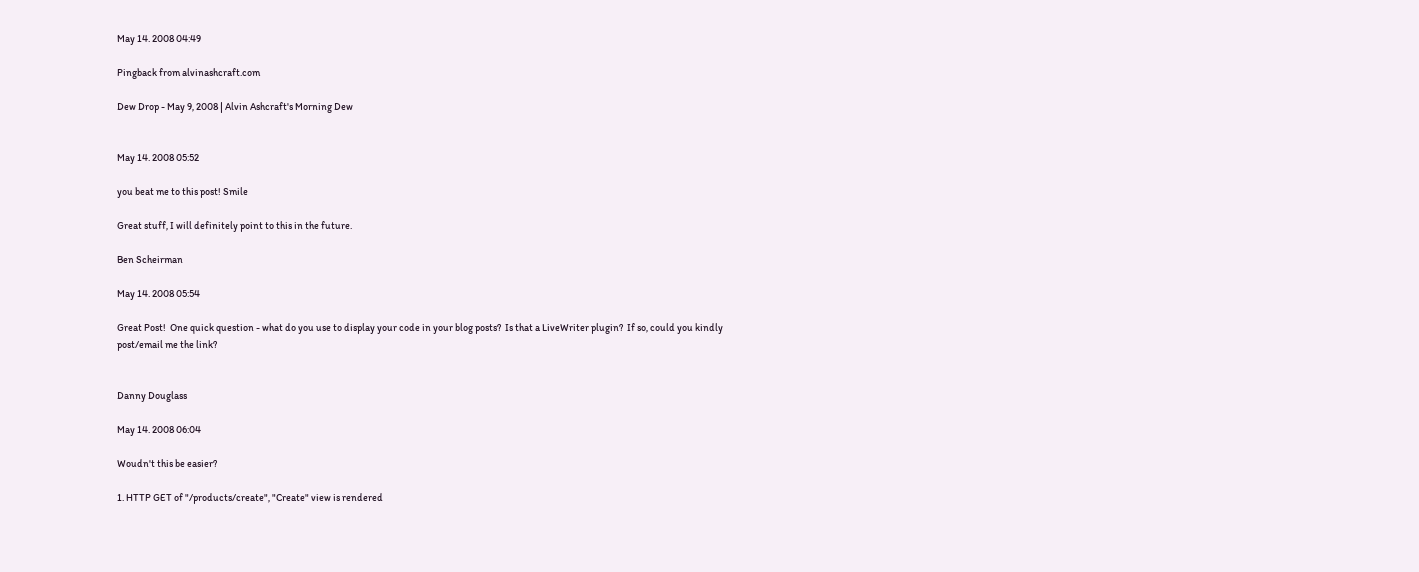May 14. 2008 04:49

Pingback from alvinashcraft.com

Dew Drop - May 9, 2008 | Alvin Ashcraft's Morning Dew


May 14. 2008 05:52

you beat me to this post! Smile

Great stuff, I will definitely point to this in the future.

Ben Scheirman

May 14. 2008 05:54

Great Post!  One quick question - what do you use to display your code in your blog posts?  Is that a LiveWriter plugin?  If so, could you kindly post/email me the link?


Danny Douglass

May 14. 2008 06:04

Woudn't this be easier?

1. HTTP GET of "/products/create", "Create" view is rendered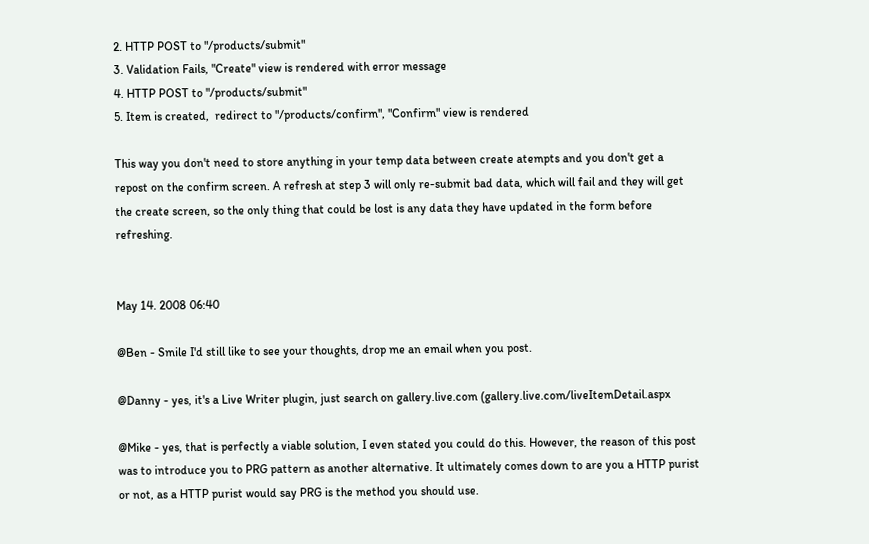2. HTTP POST to "/products/submit"
3. Validation Fails, "Create" view is rendered with error message
4. HTTP POST to "/products/submit"
5. Item is created,  redirect to "/products/confirm", "Confirm" view is rendered

This way you don't need to store anything in your temp data between create atempts and you don't get a repost on the confirm screen. A refresh at step 3 will only re-submit bad data, which will fail and they will get the create screen, so the only thing that could be lost is any data they have updated in the form before refreshing.


May 14. 2008 06:40

@Ben - Smile I'd still like to see your thoughts, drop me an email when you post.

@Danny - yes, it's a Live Writer plugin, just search on gallery.live.com (gallery.live.com/liveItemDetail.aspx

@Mike - yes, that is perfectly a viable solution, I even stated you could do this. However, the reason of this post was to introduce you to PRG pattern as another alternative. It ultimately comes down to are you a HTTP purist or not, as a HTTP purist would say PRG is the method you should use.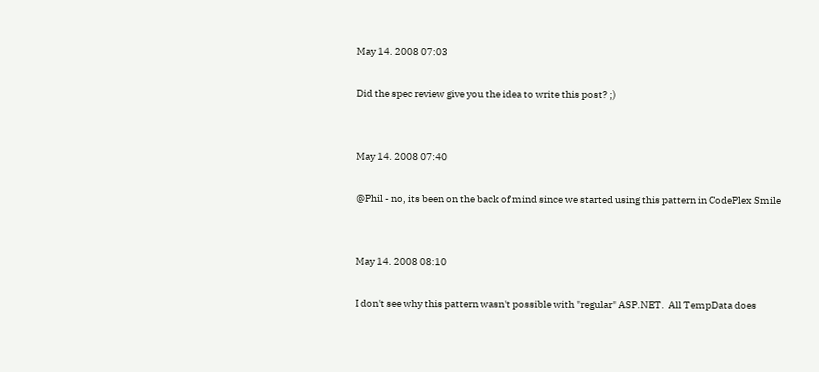May 14. 2008 07:03

Did the spec review give you the idea to write this post? ;)


May 14. 2008 07:40

@Phil - no, its been on the back of mind since we started using this pattern in CodePlex Smile


May 14. 2008 08:10

I don't see why this pattern wasn't possible with "regular" ASP.NET.  All TempData does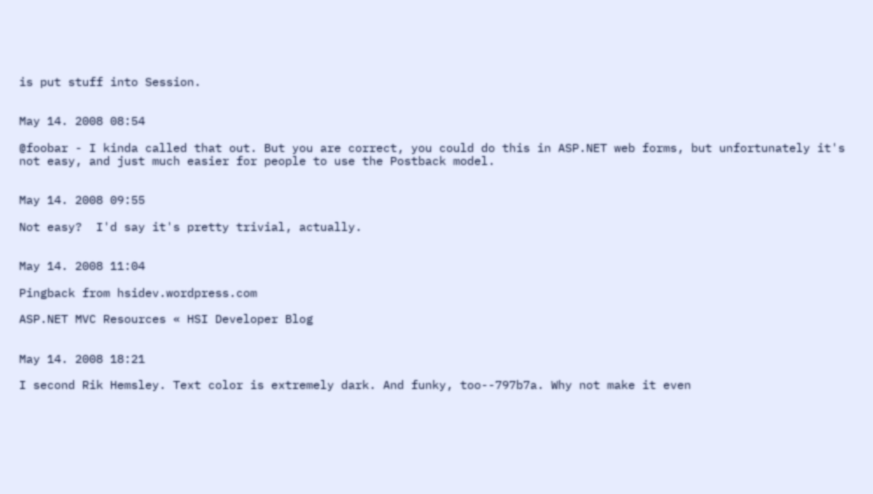is put stuff into Session.


May 14. 2008 08:54

@foobar - I kinda called that out. But you are correct, you could do this in ASP.NET web forms, but unfortunately it's not easy, and just much easier for people to use the Postback model.


May 14. 2008 09:55

Not easy?  I'd say it's pretty trivial, actually.


May 14. 2008 11:04

Pingback from hsidev.wordpress.com

ASP.NET MVC Resources « HSI Developer Blog


May 14. 2008 18:21

I second Rik Hemsley. Text color is extremely dark. And funky, too--797b7a. Why not make it even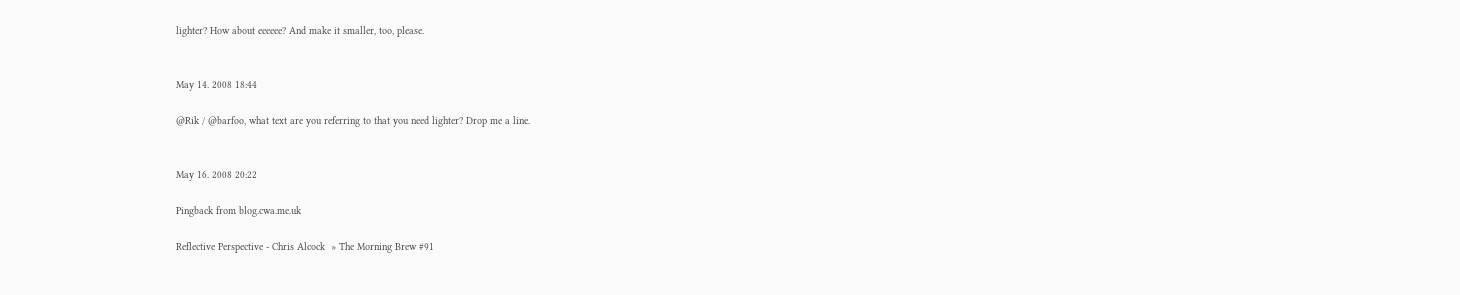lighter? How about eeeeee? And make it smaller, too, please.


May 14. 2008 18:44

@Rik / @barfoo, what text are you referring to that you need lighter? Drop me a line.


May 16. 2008 20:22

Pingback from blog.cwa.me.uk

Reflective Perspective - Chris Alcock  » The Morning Brew #91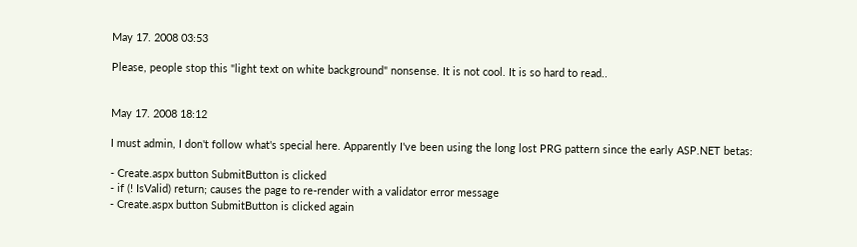May 17. 2008 03:53

Please, people stop this "light text on white background" nonsense. It is not cool. It is so hard to read..


May 17. 2008 18:12

I must admin, I don't follow what's special here. Apparently I've been using the long lost PRG pattern since the early ASP.NET betas:

- Create.aspx button SubmitButton is clicked
- if (! IsValid) return; causes the page to re-render with a validator error message
- Create.aspx button SubmitButton is clicked again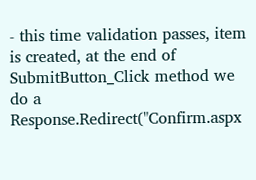- this time validation passes, item is created, at the end of SubmitButton_Click method we do a Response.Redirect("Confirm.aspx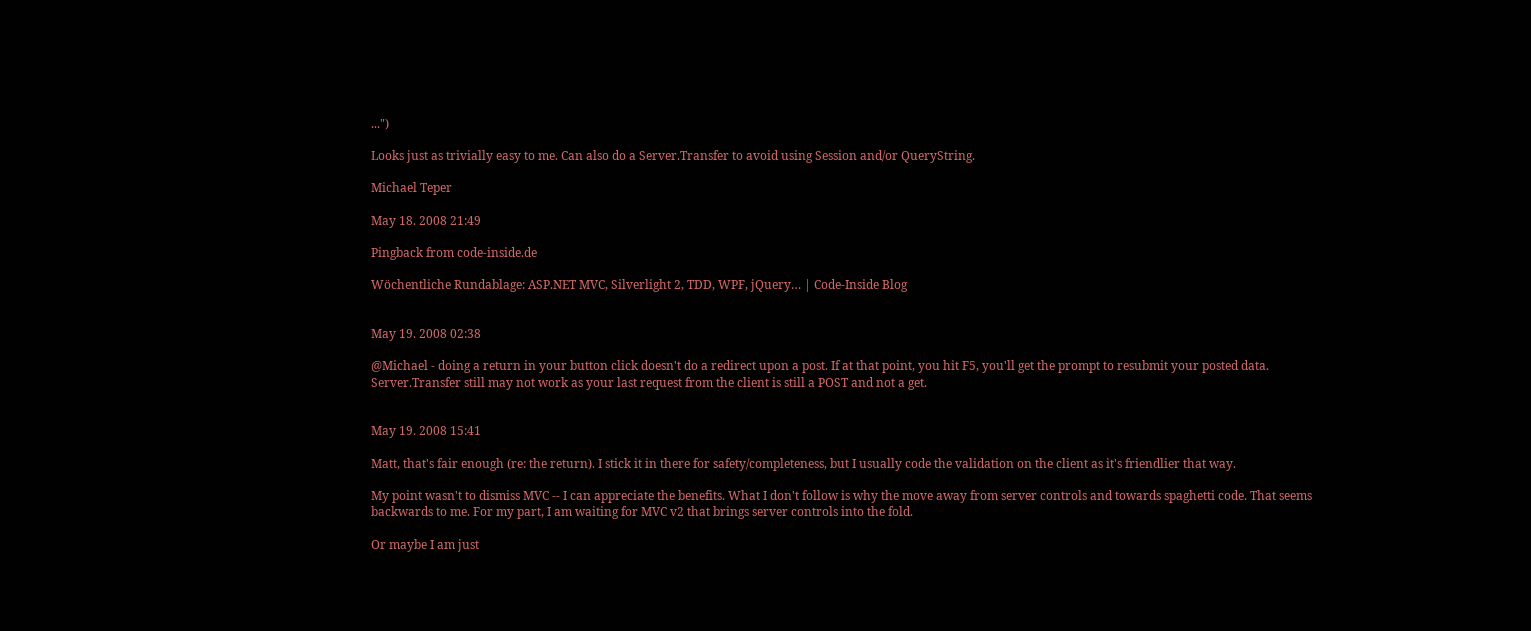...")

Looks just as trivially easy to me. Can also do a Server.Transfer to avoid using Session and/or QueryString.

Michael Teper

May 18. 2008 21:49

Pingback from code-inside.de

Wöchentliche Rundablage: ASP.NET MVC, Silverlight 2, TDD, WPF, jQuery… | Code-Inside Blog


May 19. 2008 02:38

@Michael - doing a return in your button click doesn't do a redirect upon a post. If at that point, you hit F5, you'll get the prompt to resubmit your posted data. Server.Transfer still may not work as your last request from the client is still a POST and not a get.


May 19. 2008 15:41

Matt, that's fair enough (re: the return). I stick it in there for safety/completeness, but I usually code the validation on the client as it's friendlier that way.

My point wasn't to dismiss MVC -- I can appreciate the benefits. What I don't follow is why the move away from server controls and towards spaghetti code. That seems backwards to me. For my part, I am waiting for MVC v2 that brings server controls into the fold.

Or maybe I am just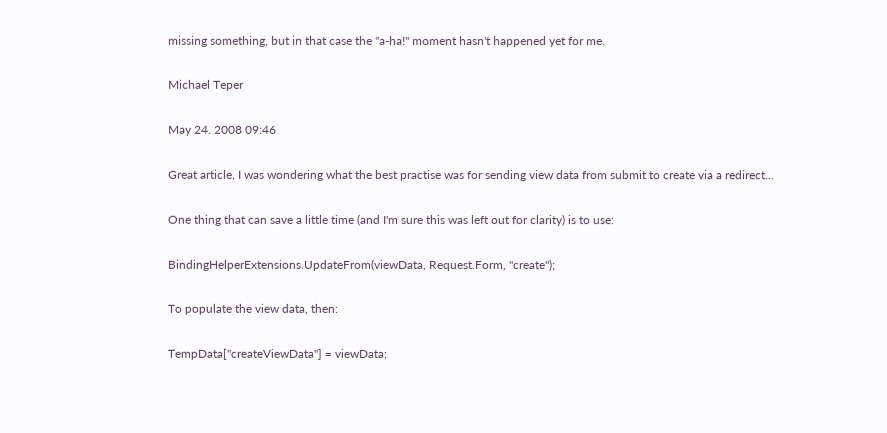missing something, but in that case the "a-ha!" moment hasn't happened yet for me.

Michael Teper

May 24. 2008 09:46

Great article, I was wondering what the best practise was for sending view data from submit to create via a redirect...

One thing that can save a little time (and I'm sure this was left out for clarity) is to use:

BindingHelperExtensions.UpdateFrom(viewData, Request.Form, "create");

To populate the view data, then:

TempData["createViewData"] = viewData;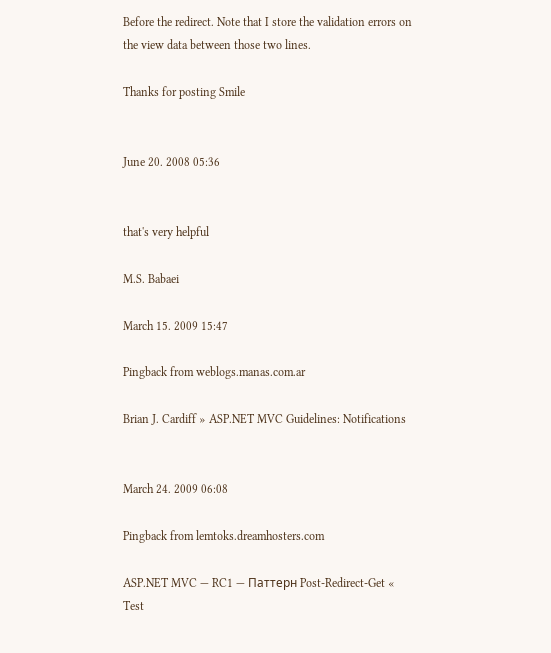Before the redirect. Note that I store the validation errors on the view data between those two lines.

Thanks for posting Smile


June 20. 2008 05:36


that's very helpful

M.S. Babaei

March 15. 2009 15:47

Pingback from weblogs.manas.com.ar

Brian J. Cardiff » ASP.NET MVC Guidelines: Notifications


March 24. 2009 06:08

Pingback from lemtoks.dreamhosters.com

ASP.NET MVC — RC1 — Паттерн Post-Redirect-Get «  Test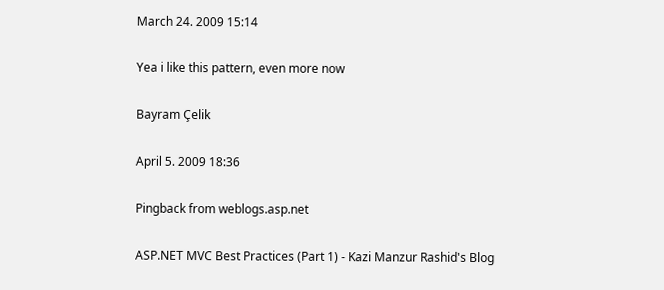March 24. 2009 15:14

Yea i like this pattern, even more now

Bayram Çelik

April 5. 2009 18:36

Pingback from weblogs.asp.net

ASP.NET MVC Best Practices (Part 1) - Kazi Manzur Rashid's Blog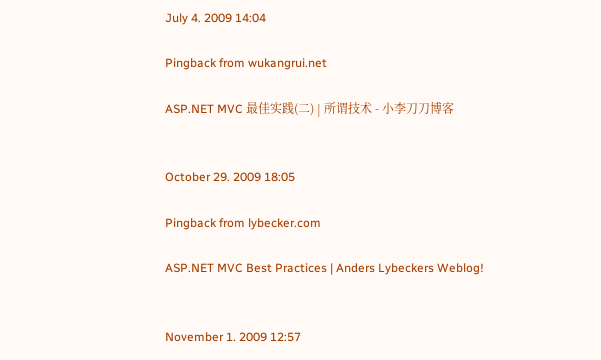July 4. 2009 14:04

Pingback from wukangrui.net

ASP.NET MVC 最佳实践(二) | 所谓技术 - 小李刀刀博客


October 29. 2009 18:05

Pingback from lybecker.com

ASP.NET MVC Best Practices | Anders Lybeckers Weblog!


November 1. 2009 12:57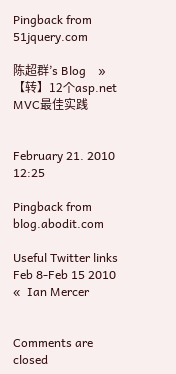Pingback from 51jquery.com

陈超群’s Blog    » 【转】12个asp.net MVC最佳实践


February 21. 2010 12:25

Pingback from blog.abodit.com

Useful Twitter links Feb 8-Feb 15 2010 «  Ian Mercer


Comments are closed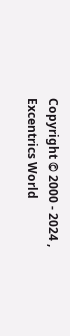Copyright © 2000 - 2024 , Excentrics World